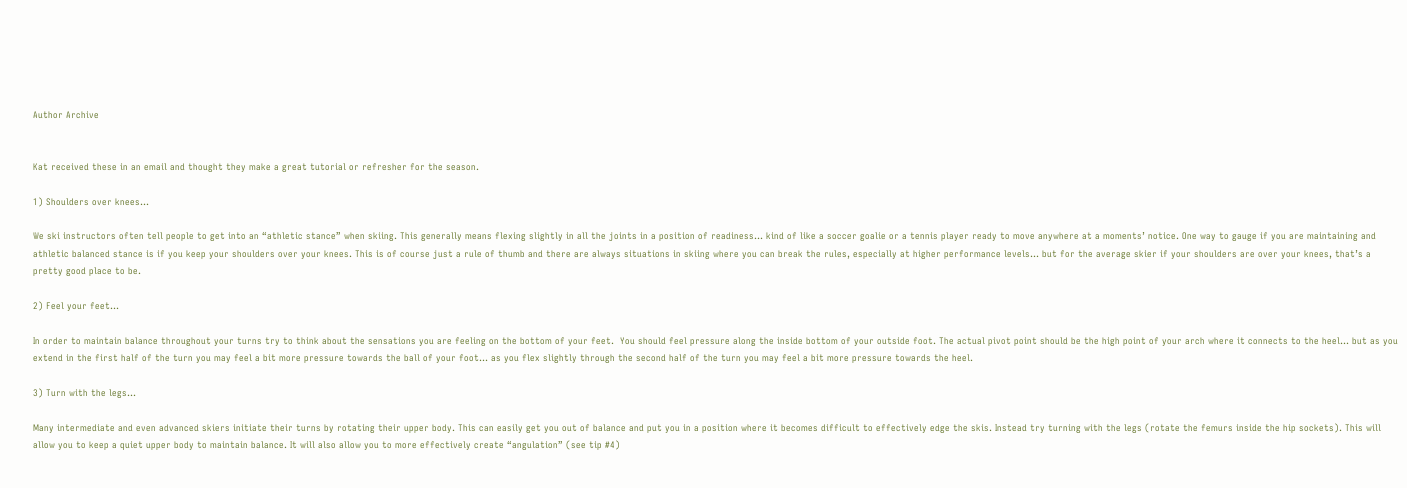Author Archive


Kat received these in an email and thought they make a great tutorial or refresher for the season.

1) Shoulders over knees…

We ski instructors often tell people to get into an “athletic stance” when skiing. This generally means flexing slightly in all the joints in a position of readiness… kind of like a soccer goalie or a tennis player ready to move anywhere at a moments’ notice. One way to gauge if you are maintaining and athletic balanced stance is if you keep your shoulders over your knees. This is of course just a rule of thumb and there are always situations in skiing where you can break the rules, especially at higher performance levels… but for the average skier if your shoulders are over your knees, that’s a pretty good place to be.

2) Feel your feet…

In order to maintain balance throughout your turns try to think about the sensations you are feeling on the bottom of your feet.  You should feel pressure along the inside bottom of your outside foot. The actual pivot point should be the high point of your arch where it connects to the heel… but as you extend in the first half of the turn you may feel a bit more pressure towards the ball of your foot… as you flex slightly through the second half of the turn you may feel a bit more pressure towards the heel.

3) Turn with the legs…

Many intermediate and even advanced skiers initiate their turns by rotating their upper body. This can easily get you out of balance and put you in a position where it becomes difficult to effectively edge the skis. Instead try turning with the legs (rotate the femurs inside the hip sockets). This will allow you to keep a quiet upper body to maintain balance. It will also allow you to more effectively create “angulation” (see tip #4)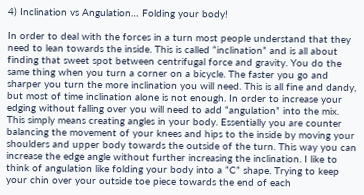4) Inclination vs Angulation… Folding your body!

In order to deal with the forces in a turn most people understand that they need to lean towards the inside. This is called “inclination” and is all about finding that sweet spot between centrifugal force and gravity. You do the same thing when you turn a corner on a bicycle. The faster you go and sharper you turn the more inclination you will need. This is all fine and dandy, but most of time inclination alone is not enough. In order to increase your edging without falling over you will need to add “angulation” into the mix. This simply means creating angles in your body. Essentially you are counter balancing the movement of your knees and hips to the inside by moving your shoulders and upper body towards the outside of the turn. This way you can increase the edge angle without further increasing the inclination. I like to think of angulation like folding your body into a “C” shape. Trying to keep your chin over your outside toe piece towards the end of each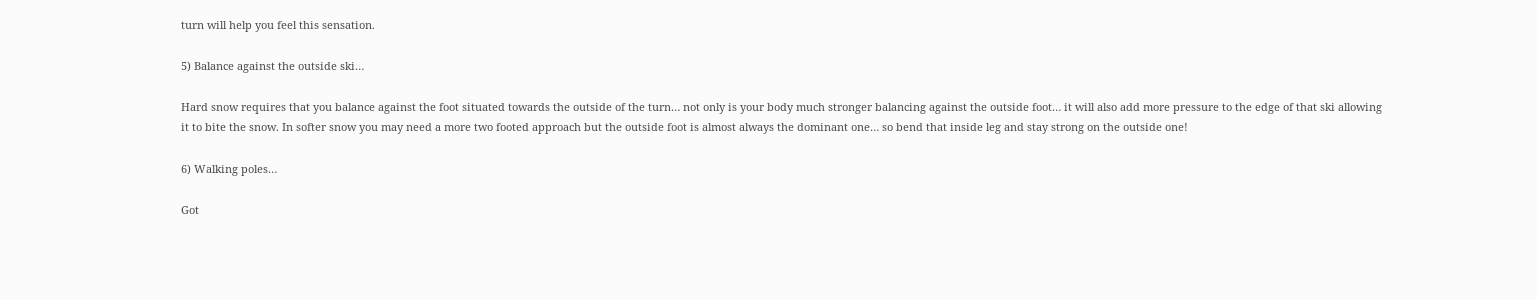turn will help you feel this sensation.

5) Balance against the outside ski…

Hard snow requires that you balance against the foot situated towards the outside of the turn… not only is your body much stronger balancing against the outside foot… it will also add more pressure to the edge of that ski allowing it to bite the snow. In softer snow you may need a more two footed approach but the outside foot is almost always the dominant one… so bend that inside leg and stay strong on the outside one!

6) Walking poles…

Got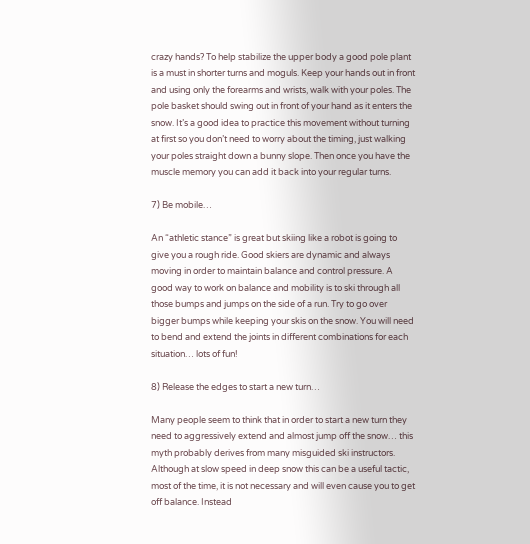crazy hands? To help stabilize the upper body a good pole plant is a must in shorter turns and moguls. Keep your hands out in front and using only the forearms and wrists, walk with your poles. The pole basket should swing out in front of your hand as it enters the snow. It’s a good idea to practice this movement without turning at first so you don’t need to worry about the timing, just walking your poles straight down a bunny slope. Then once you have the muscle memory you can add it back into your regular turns.

7) Be mobile…

An “athletic stance” is great but skiing like a robot is going to give you a rough ride. Good skiers are dynamic and always moving in order to maintain balance and control pressure. A good way to work on balance and mobility is to ski through all those bumps and jumps on the side of a run. Try to go over bigger bumps while keeping your skis on the snow. You will need to bend and extend the joints in different combinations for each situation… lots of fun!

8) Release the edges to start a new turn…

Many people seem to think that in order to start a new turn they need to aggressively extend and almost jump off the snow… this myth probably derives from many misguided ski instructors. Although at slow speed in deep snow this can be a useful tactic, most of the time, it is not necessary and will even cause you to get off balance. Instead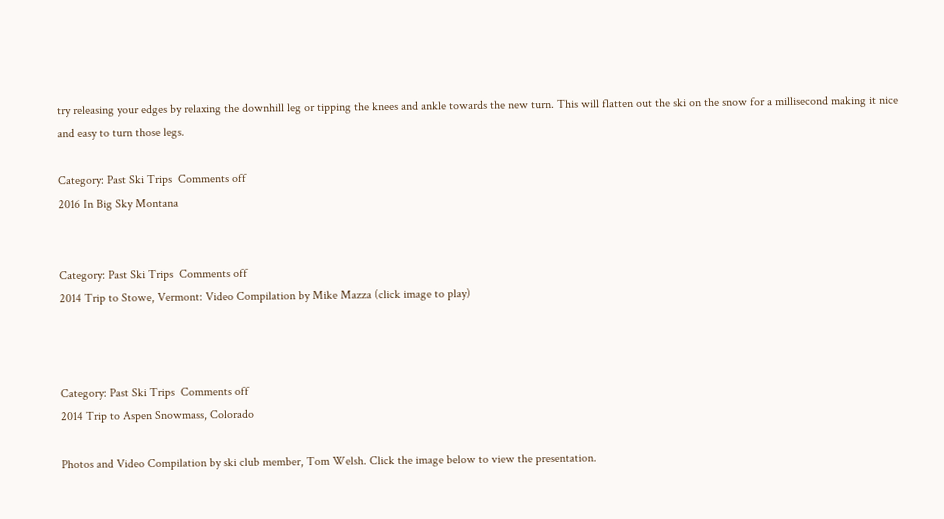try releasing your edges by relaxing the downhill leg or tipping the knees and ankle towards the new turn. This will flatten out the ski on the snow for a millisecond making it nice and easy to turn those legs.

Category: Past Ski Trips  Comments off
2016 In Big Sky Montana


Category: Past Ski Trips  Comments off
2014 Trip to Stowe, Vermont: Video Compilation by Mike Mazza (click image to play)



Category: Past Ski Trips  Comments off
2014 Trip to Aspen Snowmass, Colorado

Photos and Video Compilation by ski club member, Tom Welsh. Click the image below to view the presentation.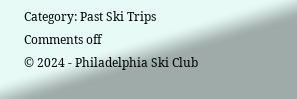Category: Past Ski Trips  Comments off
© 2024 - Philadelphia Ski Club